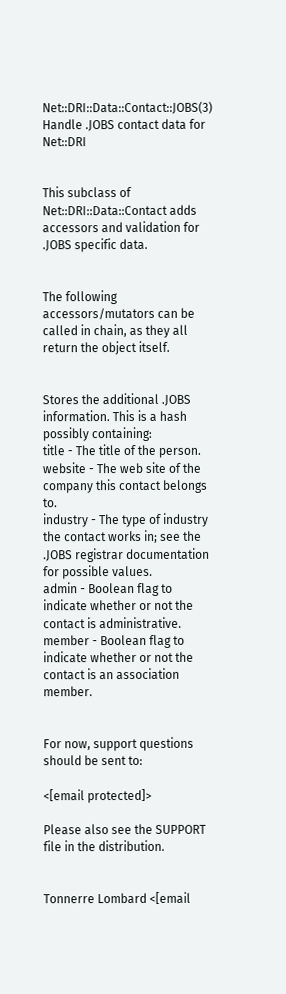Net::DRI::Data::Contact::JOBS(3) Handle .JOBS contact data for Net::DRI


This subclass of Net::DRI::Data::Contact adds accessors and validation for .JOBS specific data.


The following accessors/mutators can be called in chain, as they all return the object itself.


Stores the additional .JOBS information. This is a hash possibly containing:
title - The title of the person.
website - The web site of the company this contact belongs to.
industry - The type of industry the contact works in; see the .JOBS registrar documentation for possible values.
admin - Boolean flag to indicate whether or not the contact is administrative.
member - Boolean flag to indicate whether or not the contact is an association member.


For now, support questions should be sent to:

<[email protected]>

Please also see the SUPPORT file in the distribution.


Tonnerre Lombard <[email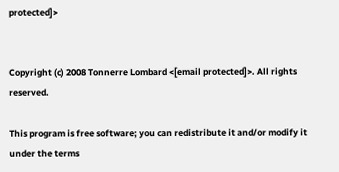protected]>


Copyright (c) 2008 Tonnerre Lombard <[email protected]>. All rights reserved.

This program is free software; you can redistribute it and/or modify it under the terms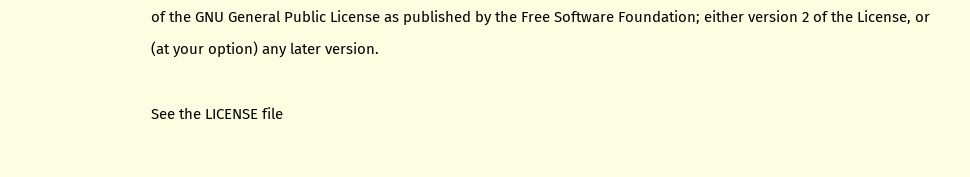of the GNU General Public License as published by the Free Software Foundation; either version 2 of the License, or (at your option) any later version.

See the LICENSE file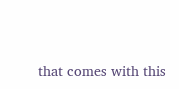that comes with this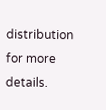distribution for more details.